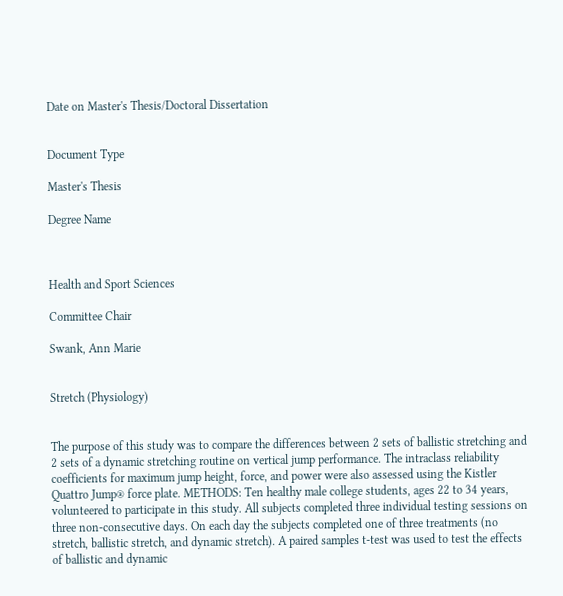Date on Master's Thesis/Doctoral Dissertation


Document Type

Master's Thesis

Degree Name



Health and Sport Sciences

Committee Chair

Swank, Ann Marie


Stretch (Physiology)


The purpose of this study was to compare the differences between 2 sets of ballistic stretching and 2 sets of a dynamic stretching routine on vertical jump performance. The intraclass reliability coefficients for maximum jump height, force, and power were also assessed using the Kistler Quattro Jump® force plate. METHODS: Ten healthy male college students, ages 22 to 34 years, volunteered to participate in this study. All subjects completed three individual testing sessions on three non-consecutive days. On each day the subjects completed one of three treatments (no stretch, ballistic stretch, and dynamic stretch). A paired samples t-test was used to test the effects of ballistic and dynamic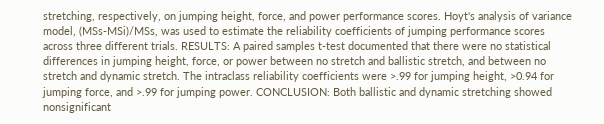stretching, respectively, on jumping height, force, and power performance scores. Hoyt's analysis of variance model, (MSs-MSi)/MSs, was used to estimate the reliability coefficients of jumping performance scores across three different trials. RESULTS: A paired samples t-test documented that there were no statistical differences in jumping height, force, or power between no stretch and ballistic stretch, and between no stretch and dynamic stretch. The intraclass reliability coefficients were >.99 for jumping height, >0.94 for jumping force, and >.99 for jumping power. CONCLUSION: Both ballistic and dynamic stretching showed nonsignificant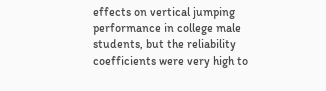effects on vertical jumping performance in college male students, but the reliability coefficients were very high to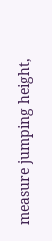measure jumping height,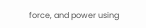force, and power using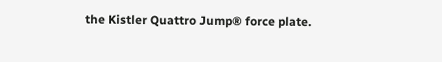the Kistler Quattro Jump® force plate.